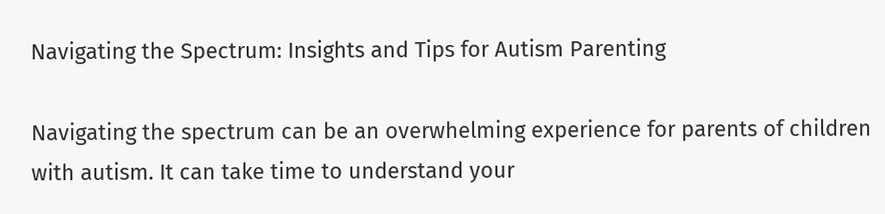Navigating the Spectrum: Insights and Tips for Autism Parenting

Navigating the spectrum can be an overwhelming experience for parents of children with autism. It can take time to understand your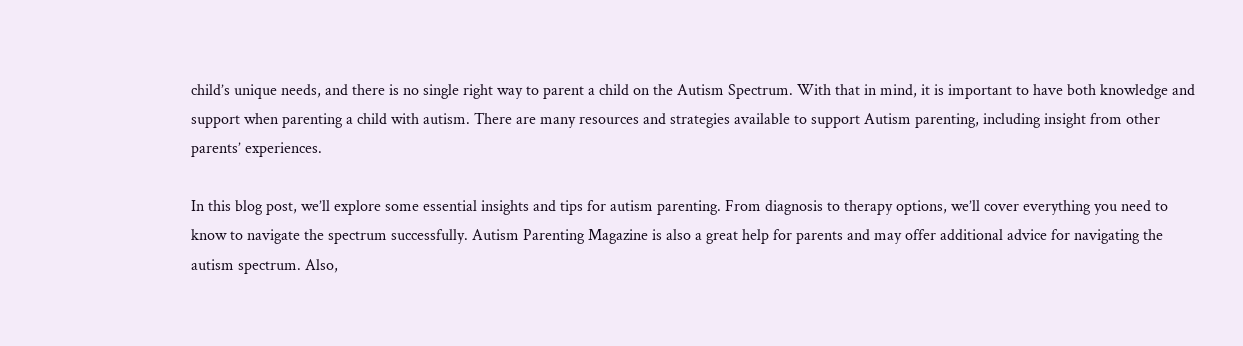child’s unique needs, and there is no single right way to parent a child on the Autism Spectrum. With that in mind, it is important to have both knowledge and support when parenting a child with autism. There are many resources and strategies available to support Autism parenting, including insight from other parents’ experiences.

In this blog post, we’ll explore some essential insights and tips for autism parenting. From diagnosis to therapy options, we’ll cover everything you need to know to navigate the spectrum successfully. Autism Parenting Magazine is also a great help for parents and may offer additional advice for navigating the autism spectrum. Also,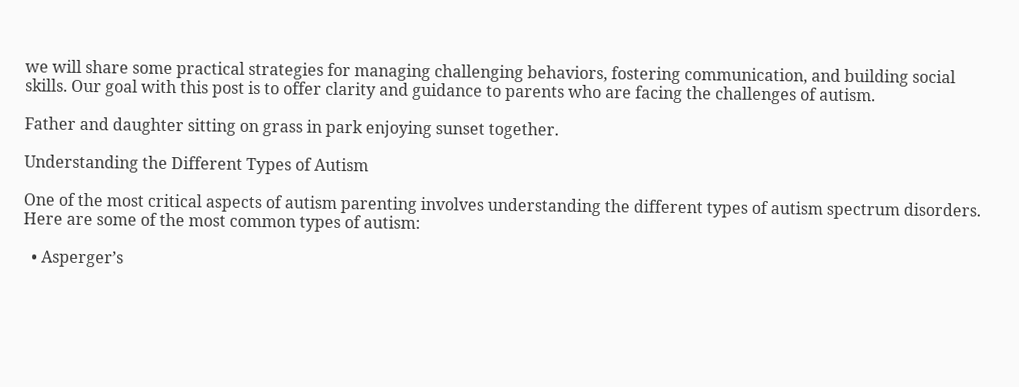we will share some practical strategies for managing challenging behaviors, fostering communication, and building social skills. Our goal with this post is to offer clarity and guidance to parents who are facing the challenges of autism.

Father and daughter sitting on grass in park enjoying sunset together.

Understanding the Different Types of Autism

One of the most critical aspects of autism parenting involves understanding the different types of autism spectrum disorders. Here are some of the most common types of autism:

  • Asperger’s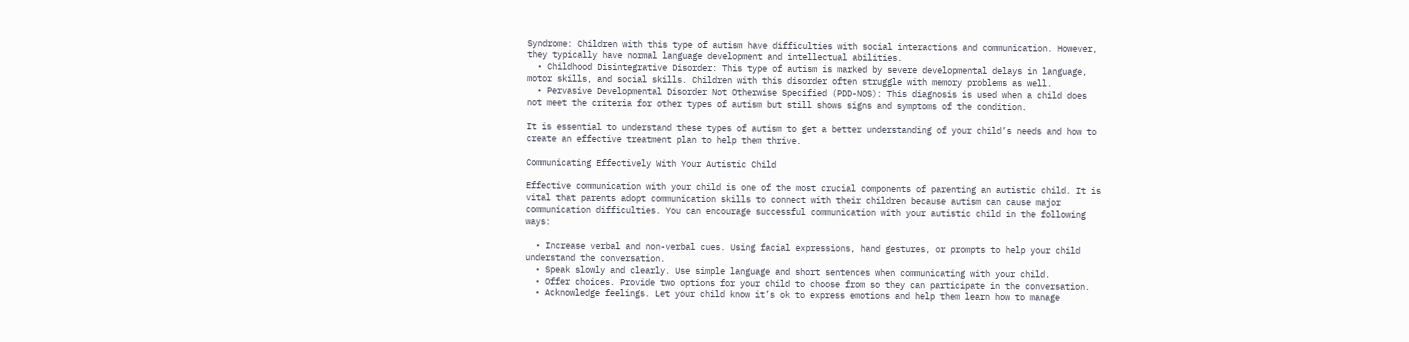Syndrome: Children with this type of autism have difficulties with social interactions and communication. However, they typically have normal language development and intellectual abilities.
  • Childhood Disintegrative Disorder: This type of autism is marked by severe developmental delays in language, motor skills, and social skills. Children with this disorder often struggle with memory problems as well.
  • Pervasive Developmental Disorder Not Otherwise Specified (PDD-NOS): This diagnosis is used when a child does not meet the criteria for other types of autism but still shows signs and symptoms of the condition.

It is essential to understand these types of autism to get a better understanding of your child’s needs and how to create an effective treatment plan to help them thrive.

Communicating Effectively With Your Autistic Child

Effective communication with your child is one of the most crucial components of parenting an autistic child. It is vital that parents adopt communication skills to connect with their children because autism can cause major communication difficulties. You can encourage successful communication with your autistic child in the following ways:

  • Increase verbal and non-verbal cues. Using facial expressions, hand gestures, or prompts to help your child understand the conversation.
  • Speak slowly and clearly. Use simple language and short sentences when communicating with your child.
  • Offer choices. Provide two options for your child to choose from so they can participate in the conversation.
  • Acknowledge feelings. Let your child know it’s ok to express emotions and help them learn how to manage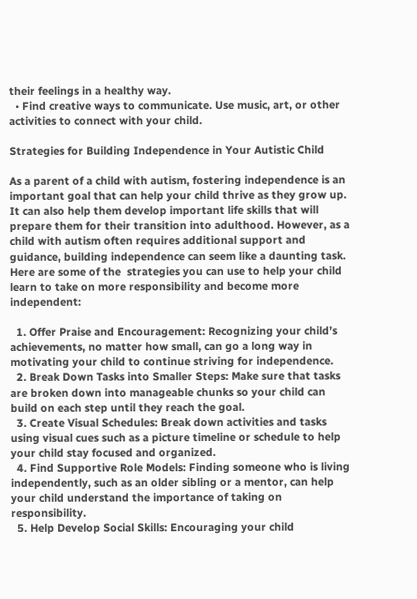their feelings in a healthy way.
  • Find creative ways to communicate. Use music, art, or other activities to connect with your child.

Strategies for Building Independence in Your Autistic Child

As a parent of a child with autism, fostering independence is an important goal that can help your child thrive as they grow up. It can also help them develop important life skills that will prepare them for their transition into adulthood. However, as a child with autism often requires additional support and guidance, building independence can seem like a daunting task. Here are some of the  strategies you can use to help your child learn to take on more responsibility and become more independent:

  1. Offer Praise and Encouragement: Recognizing your child’s achievements, no matter how small, can go a long way in motivating your child to continue striving for independence.
  2. Break Down Tasks into Smaller Steps: Make sure that tasks are broken down into manageable chunks so your child can build on each step until they reach the goal.
  3. Create Visual Schedules: Break down activities and tasks using visual cues such as a picture timeline or schedule to help your child stay focused and organized.
  4. Find Supportive Role Models: Finding someone who is living independently, such as an older sibling or a mentor, can help your child understand the importance of taking on responsibility.
  5. Help Develop Social Skills: Encouraging your child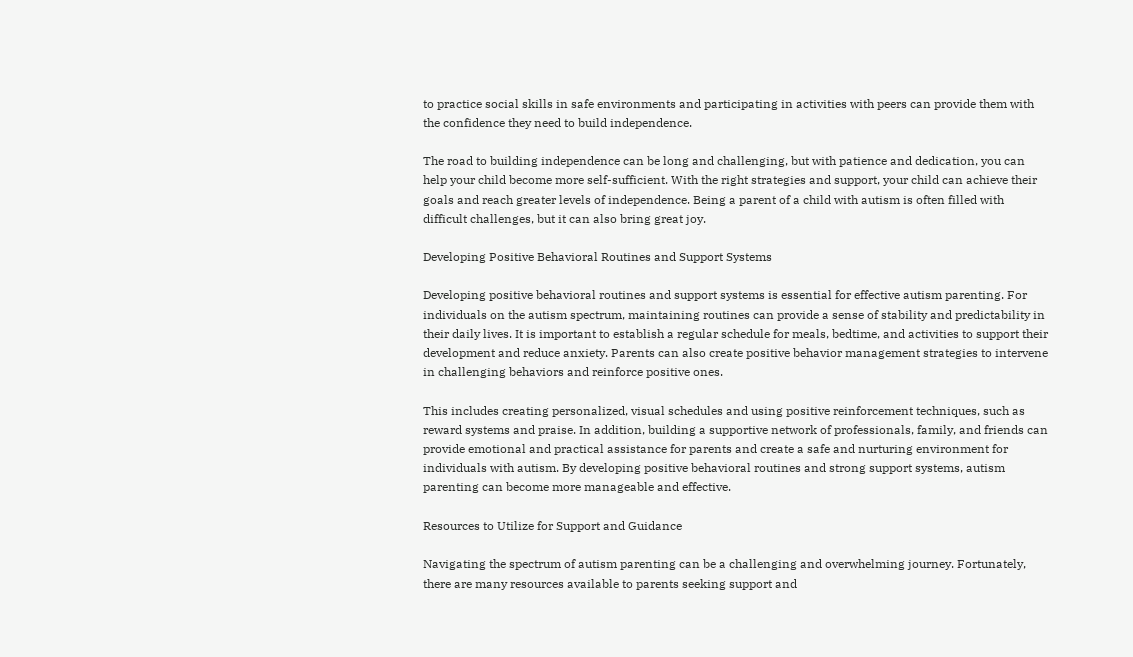to practice social skills in safe environments and participating in activities with peers can provide them with the confidence they need to build independence.

The road to building independence can be long and challenging, but with patience and dedication, you can help your child become more self-sufficient. With the right strategies and support, your child can achieve their goals and reach greater levels of independence. Being a parent of a child with autism is often filled with difficult challenges, but it can also bring great joy.

Developing Positive Behavioral Routines and Support Systems

Developing positive behavioral routines and support systems is essential for effective autism parenting. For individuals on the autism spectrum, maintaining routines can provide a sense of stability and predictability in their daily lives. It is important to establish a regular schedule for meals, bedtime, and activities to support their development and reduce anxiety. Parents can also create positive behavior management strategies to intervene in challenging behaviors and reinforce positive ones.

This includes creating personalized, visual schedules and using positive reinforcement techniques, such as reward systems and praise. In addition, building a supportive network of professionals, family, and friends can provide emotional and practical assistance for parents and create a safe and nurturing environment for individuals with autism. By developing positive behavioral routines and strong support systems, autism parenting can become more manageable and effective.

Resources to Utilize for Support and Guidance

Navigating the spectrum of autism parenting can be a challenging and overwhelming journey. Fortunately, there are many resources available to parents seeking support and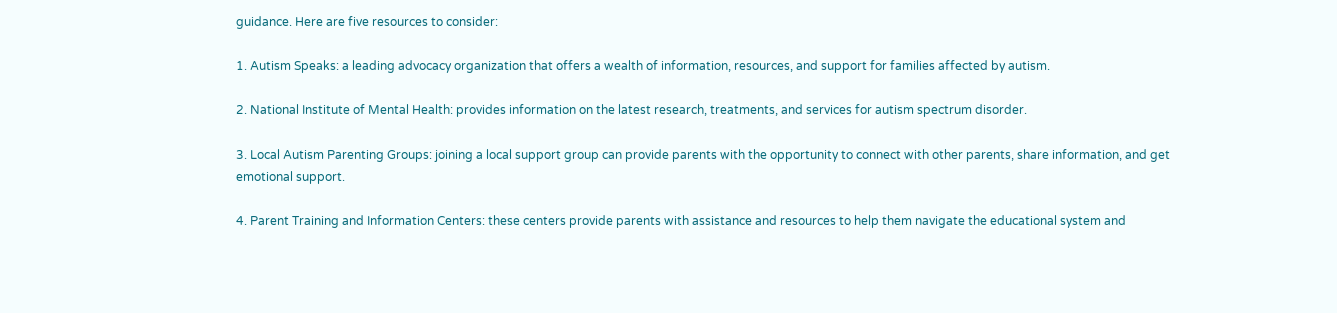guidance. Here are five resources to consider:

1. Autism Speaks: a leading advocacy organization that offers a wealth of information, resources, and support for families affected by autism.

2. National Institute of Mental Health: provides information on the latest research, treatments, and services for autism spectrum disorder.

3. Local Autism Parenting Groups: joining a local support group can provide parents with the opportunity to connect with other parents, share information, and get emotional support.

4. Parent Training and Information Centers: these centers provide parents with assistance and resources to help them navigate the educational system and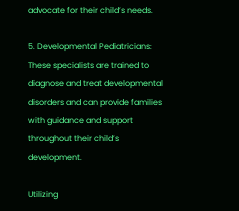advocate for their child’s needs.

5. Developmental Pediatricians: These specialists are trained to diagnose and treat developmental disorders and can provide families with guidance and support throughout their child’s development.

Utilizing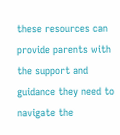these resources can provide parents with the support and guidance they need to navigate the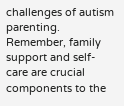challenges of autism parenting. Remember, family support and self-care are crucial components to the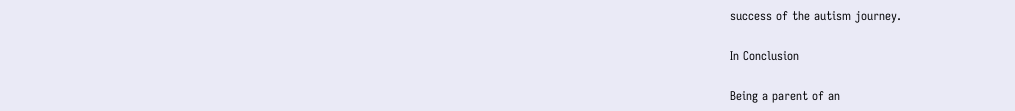success of the autism journey.

In Conclusion

Being a parent of an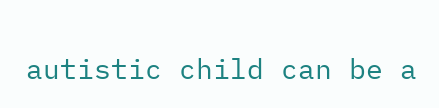autistic child can be a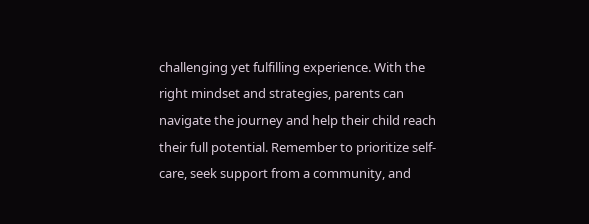challenging yet fulfilling experience. With the right mindset and strategies, parents can navigate the journey and help their child reach their full potential. Remember to prioritize self-care, seek support from a community, and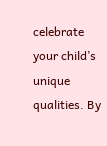celebrate your child’s unique qualities. By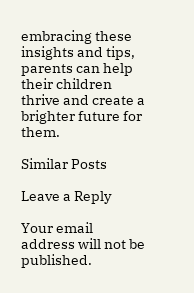embracing these insights and tips, parents can help their children thrive and create a brighter future for them.

Similar Posts

Leave a Reply

Your email address will not be published.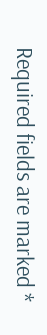Required fields are marked *